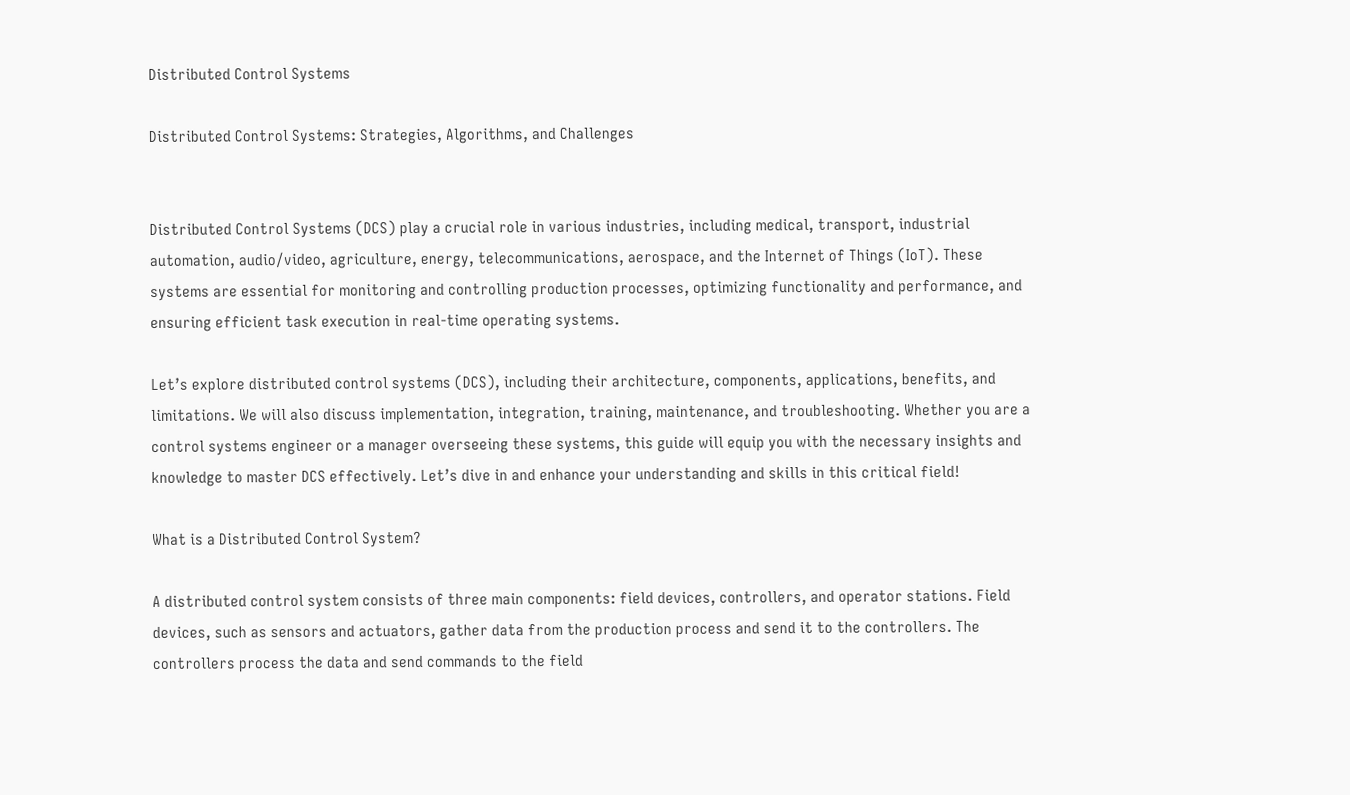Distributed Control Systems

Distributed Control Systems: Strategies, Algorithms, and Challenges


Distributed Control Systems (DCS) play a crucial role in various industries, including medical, transport, industrial automation, audio/video, agriculture, energy, telecommunications, aerospace, and the Internet of Things (IoT). These systems are essential for monitoring and controlling production processes, optimizing functionality and performance, and ensuring efficient task execution in real-time operating systems.

Let’s explore distributed control systems (DCS), including their architecture, components, applications, benefits, and limitations. We will also discuss implementation, integration, training, maintenance, and troubleshooting. Whether you are a control systems engineer or a manager overseeing these systems, this guide will equip you with the necessary insights and knowledge to master DCS effectively. Let’s dive in and enhance your understanding and skills in this critical field!

What is a Distributed Control System?

A distributed control system consists of three main components: field devices, controllers, and operator stations. Field devices, such as sensors and actuators, gather data from the production process and send it to the controllers. The controllers process the data and send commands to the field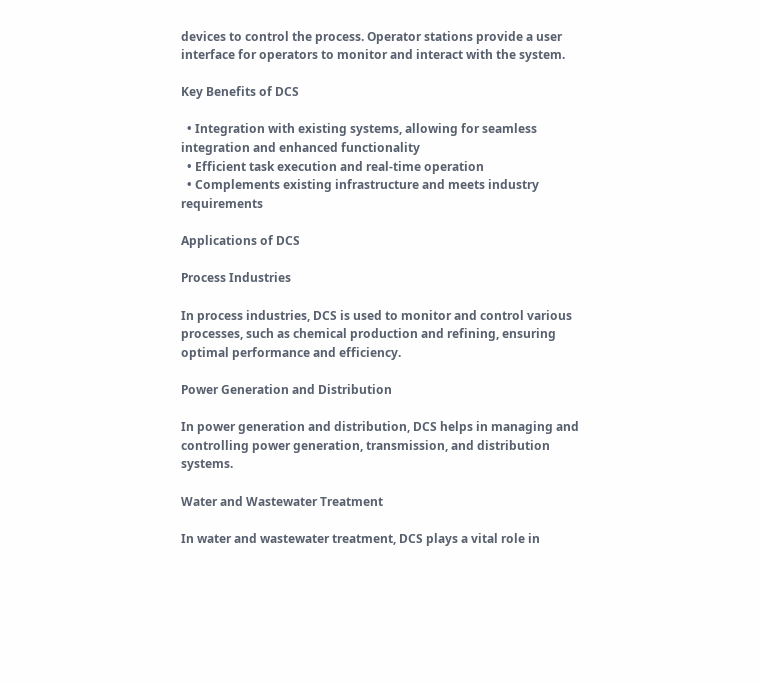devices to control the process. Operator stations provide a user interface for operators to monitor and interact with the system.

Key Benefits of DCS

  • Integration with existing systems, allowing for seamless integration and enhanced functionality
  • Efficient task execution and real-time operation
  • Complements existing infrastructure and meets industry requirements

Applications of DCS

Process Industries

In process industries, DCS is used to monitor and control various processes, such as chemical production and refining, ensuring optimal performance and efficiency.

Power Generation and Distribution

In power generation and distribution, DCS helps in managing and controlling power generation, transmission, and distribution systems.

Water and Wastewater Treatment

In water and wastewater treatment, DCS plays a vital role in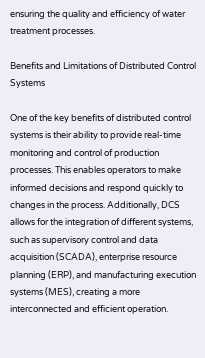ensuring the quality and efficiency of water treatment processes.

Benefits and Limitations of Distributed Control Systems

One of the key benefits of distributed control systems is their ability to provide real-time monitoring and control of production processes. This enables operators to make informed decisions and respond quickly to changes in the process. Additionally, DCS allows for the integration of different systems, such as supervisory control and data acquisition (SCADA), enterprise resource planning (ERP), and manufacturing execution systems (MES), creating a more interconnected and efficient operation.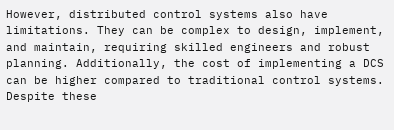However, distributed control systems also have limitations. They can be complex to design, implement, and maintain, requiring skilled engineers and robust planning. Additionally, the cost of implementing a DCS can be higher compared to traditional control systems. Despite these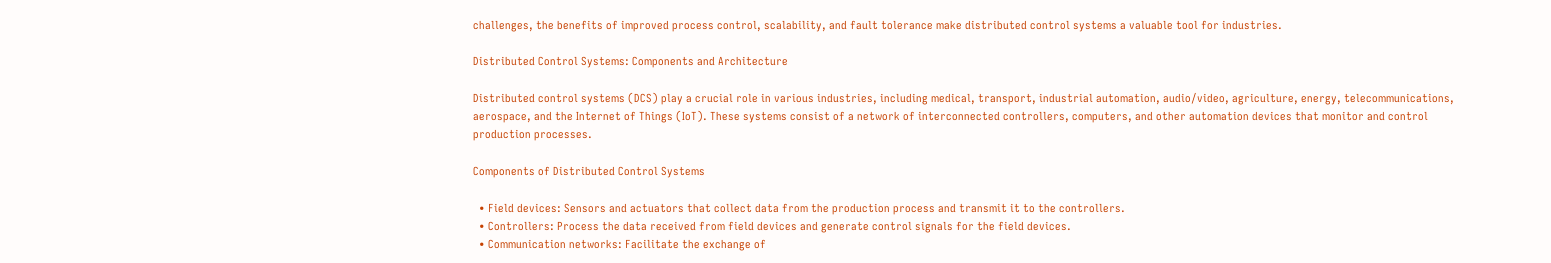challenges, the benefits of improved process control, scalability, and fault tolerance make distributed control systems a valuable tool for industries.

Distributed Control Systems: Components and Architecture

Distributed control systems (DCS) play a crucial role in various industries, including medical, transport, industrial automation, audio/video, agriculture, energy, telecommunications, aerospace, and the Internet of Things (IoT). These systems consist of a network of interconnected controllers, computers, and other automation devices that monitor and control production processes.

Components of Distributed Control Systems

  • Field devices: Sensors and actuators that collect data from the production process and transmit it to the controllers.
  • Controllers: Process the data received from field devices and generate control signals for the field devices.
  • Communication networks: Facilitate the exchange of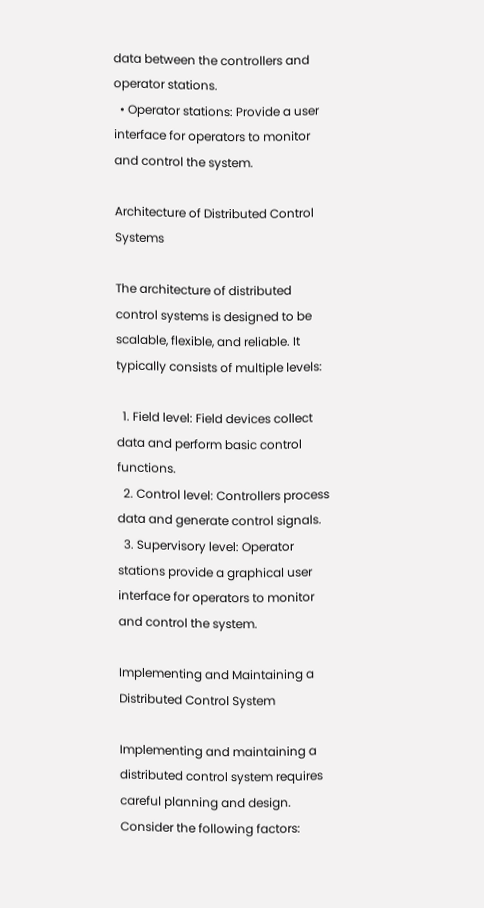data between the controllers and operator stations.
  • Operator stations: Provide a user interface for operators to monitor and control the system.

Architecture of Distributed Control Systems

The architecture of distributed control systems is designed to be scalable, flexible, and reliable. It typically consists of multiple levels:

  1. Field level: Field devices collect data and perform basic control functions.
  2. Control level: Controllers process data and generate control signals.
  3. Supervisory level: Operator stations provide a graphical user interface for operators to monitor and control the system.

Implementing and Maintaining a Distributed Control System

Implementing and maintaining a distributed control system requires careful planning and design. Consider the following factors: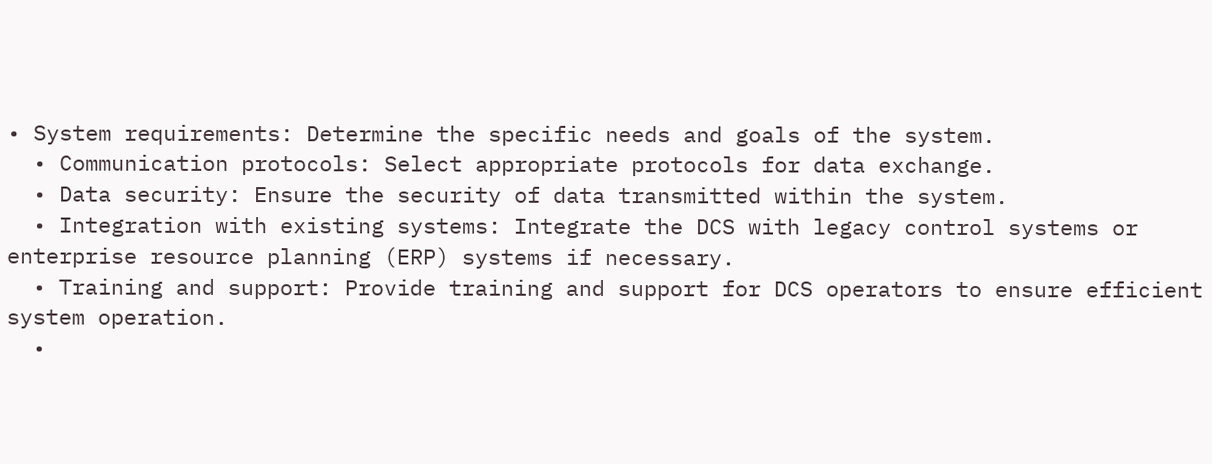• System requirements: Determine the specific needs and goals of the system.
  • Communication protocols: Select appropriate protocols for data exchange.
  • Data security: Ensure the security of data transmitted within the system.
  • Integration with existing systems: Integrate the DCS with legacy control systems or enterprise resource planning (ERP) systems if necessary.
  • Training and support: Provide training and support for DCS operators to ensure efficient system operation.
  •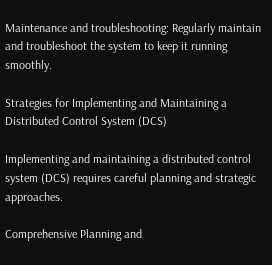Maintenance and troubleshooting: Regularly maintain and troubleshoot the system to keep it running smoothly.

Strategies for Implementing and Maintaining a Distributed Control System (DCS)

Implementing and maintaining a distributed control system (DCS) requires careful planning and strategic approaches.

Comprehensive Planning and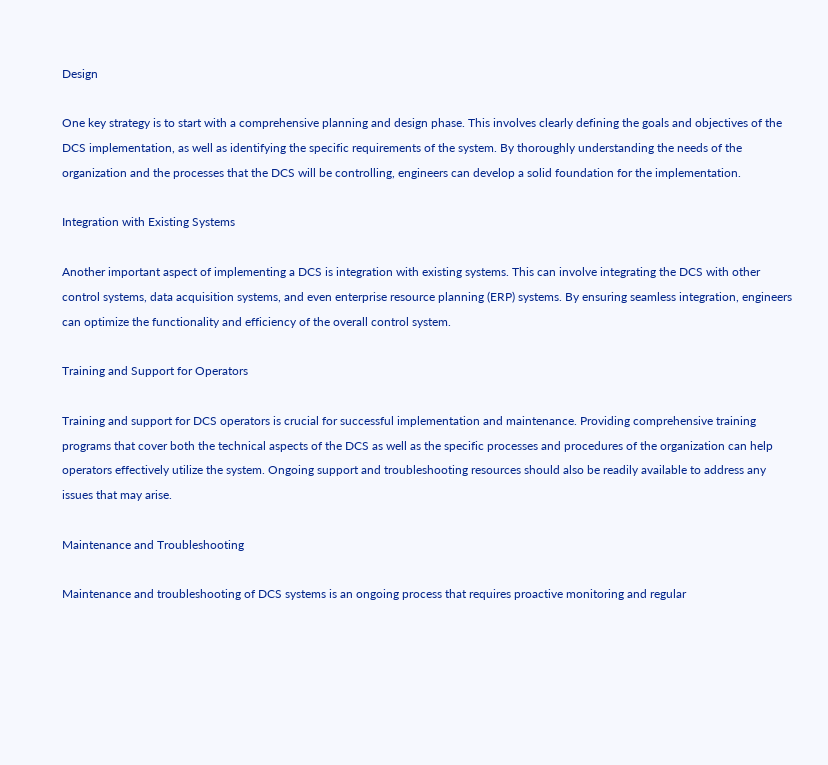Design

One key strategy is to start with a comprehensive planning and design phase. This involves clearly defining the goals and objectives of the DCS implementation, as well as identifying the specific requirements of the system. By thoroughly understanding the needs of the organization and the processes that the DCS will be controlling, engineers can develop a solid foundation for the implementation.

Integration with Existing Systems

Another important aspect of implementing a DCS is integration with existing systems. This can involve integrating the DCS with other control systems, data acquisition systems, and even enterprise resource planning (ERP) systems. By ensuring seamless integration, engineers can optimize the functionality and efficiency of the overall control system.

Training and Support for Operators

Training and support for DCS operators is crucial for successful implementation and maintenance. Providing comprehensive training programs that cover both the technical aspects of the DCS as well as the specific processes and procedures of the organization can help operators effectively utilize the system. Ongoing support and troubleshooting resources should also be readily available to address any issues that may arise.

Maintenance and Troubleshooting

Maintenance and troubleshooting of DCS systems is an ongoing process that requires proactive monitoring and regular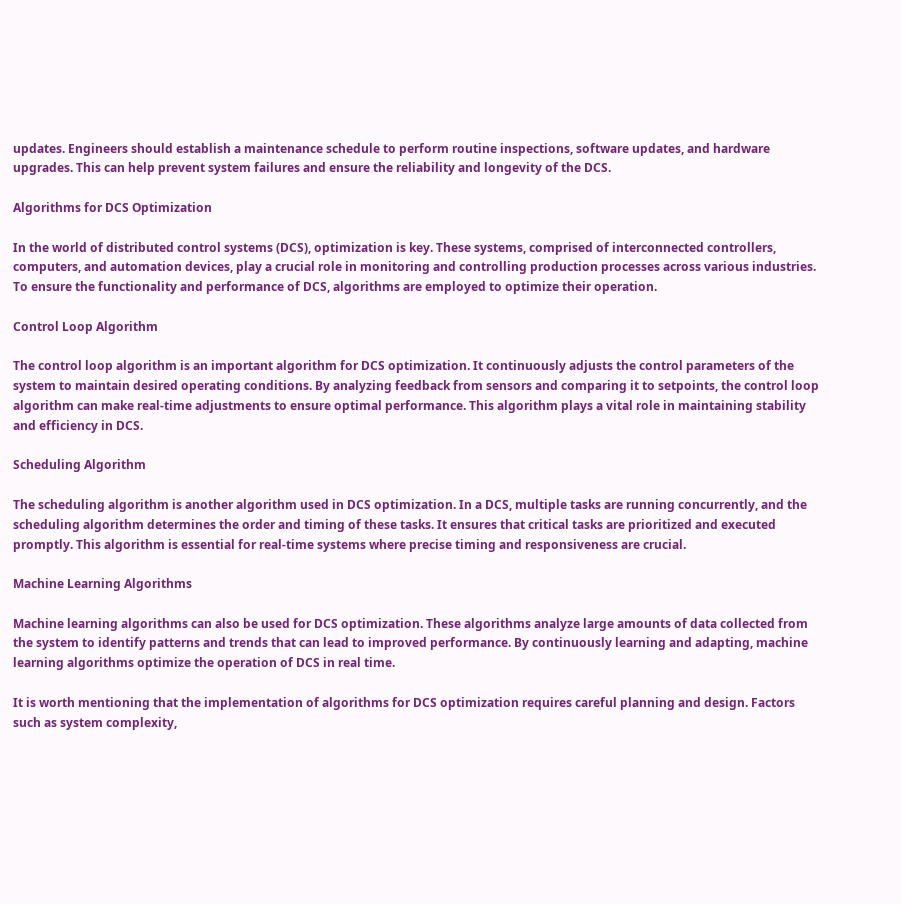updates. Engineers should establish a maintenance schedule to perform routine inspections, software updates, and hardware upgrades. This can help prevent system failures and ensure the reliability and longevity of the DCS.

Algorithms for DCS Optimization

In the world of distributed control systems (DCS), optimization is key. These systems, comprised of interconnected controllers, computers, and automation devices, play a crucial role in monitoring and controlling production processes across various industries. To ensure the functionality and performance of DCS, algorithms are employed to optimize their operation.

Control Loop Algorithm

The control loop algorithm is an important algorithm for DCS optimization. It continuously adjusts the control parameters of the system to maintain desired operating conditions. By analyzing feedback from sensors and comparing it to setpoints, the control loop algorithm can make real-time adjustments to ensure optimal performance. This algorithm plays a vital role in maintaining stability and efficiency in DCS.

Scheduling Algorithm

The scheduling algorithm is another algorithm used in DCS optimization. In a DCS, multiple tasks are running concurrently, and the scheduling algorithm determines the order and timing of these tasks. It ensures that critical tasks are prioritized and executed promptly. This algorithm is essential for real-time systems where precise timing and responsiveness are crucial.

Machine Learning Algorithms

Machine learning algorithms can also be used for DCS optimization. These algorithms analyze large amounts of data collected from the system to identify patterns and trends that can lead to improved performance. By continuously learning and adapting, machine learning algorithms optimize the operation of DCS in real time.

It is worth mentioning that the implementation of algorithms for DCS optimization requires careful planning and design. Factors such as system complexity,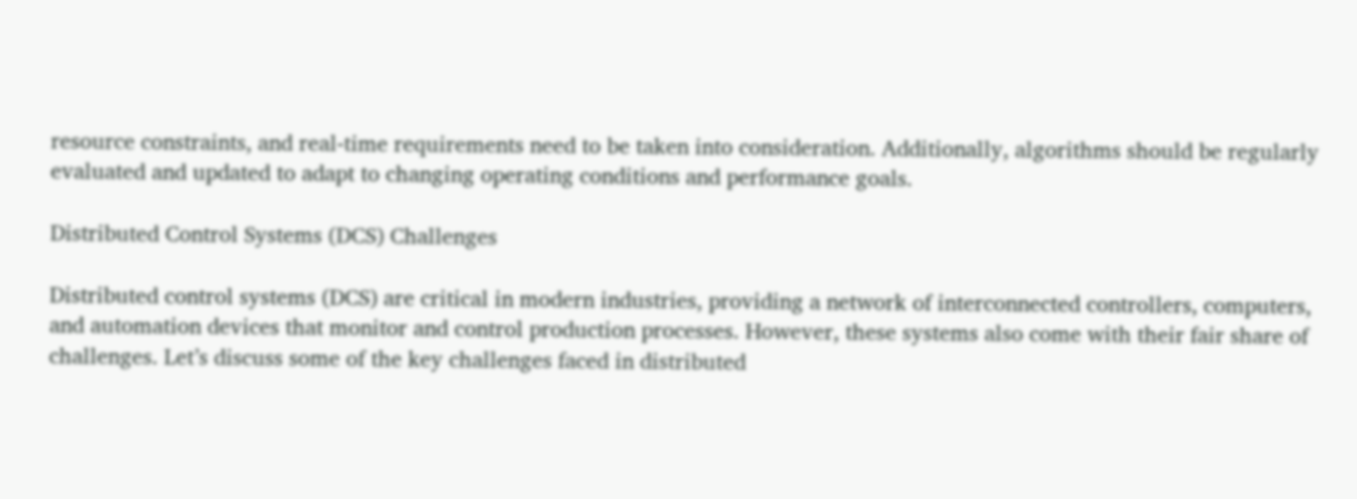resource constraints, and real-time requirements need to be taken into consideration. Additionally, algorithms should be regularly evaluated and updated to adapt to changing operating conditions and performance goals.

Distributed Control Systems (DCS) Challenges

Distributed control systems (DCS) are critical in modern industries, providing a network of interconnected controllers, computers, and automation devices that monitor and control production processes. However, these systems also come with their fair share of challenges. Let’s discuss some of the key challenges faced in distributed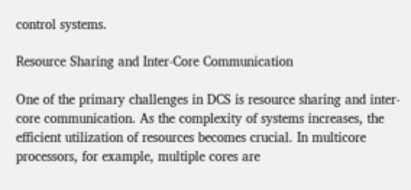control systems.

Resource Sharing and Inter-Core Communication

One of the primary challenges in DCS is resource sharing and inter-core communication. As the complexity of systems increases, the efficient utilization of resources becomes crucial. In multicore processors, for example, multiple cores are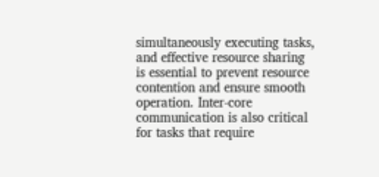simultaneously executing tasks, and effective resource sharing is essential to prevent resource contention and ensure smooth operation. Inter-core communication is also critical for tasks that require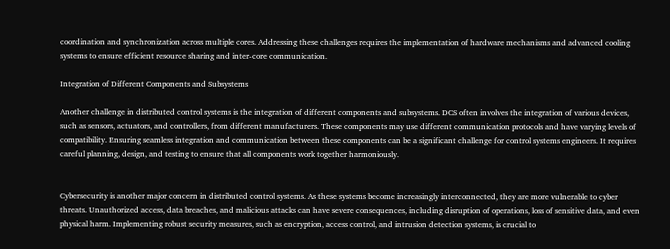coordination and synchronization across multiple cores. Addressing these challenges requires the implementation of hardware mechanisms and advanced cooling systems to ensure efficient resource sharing and inter-core communication.

Integration of Different Components and Subsystems

Another challenge in distributed control systems is the integration of different components and subsystems. DCS often involves the integration of various devices, such as sensors, actuators, and controllers, from different manufacturers. These components may use different communication protocols and have varying levels of compatibility. Ensuring seamless integration and communication between these components can be a significant challenge for control systems engineers. It requires careful planning, design, and testing to ensure that all components work together harmoniously.


Cybersecurity is another major concern in distributed control systems. As these systems become increasingly interconnected, they are more vulnerable to cyber threats. Unauthorized access, data breaches, and malicious attacks can have severe consequences, including disruption of operations, loss of sensitive data, and even physical harm. Implementing robust security measures, such as encryption, access control, and intrusion detection systems, is crucial to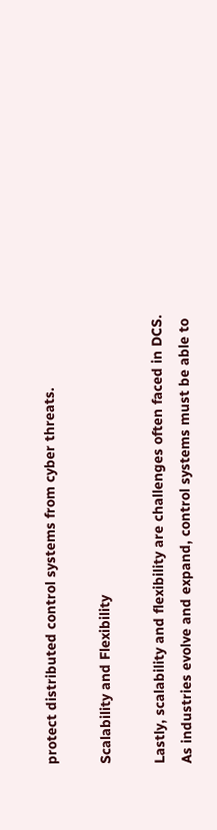protect distributed control systems from cyber threats.

Scalability and Flexibility

Lastly, scalability and flexibility are challenges often faced in DCS. As industries evolve and expand, control systems must be able to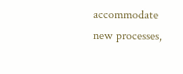accommodate new processes,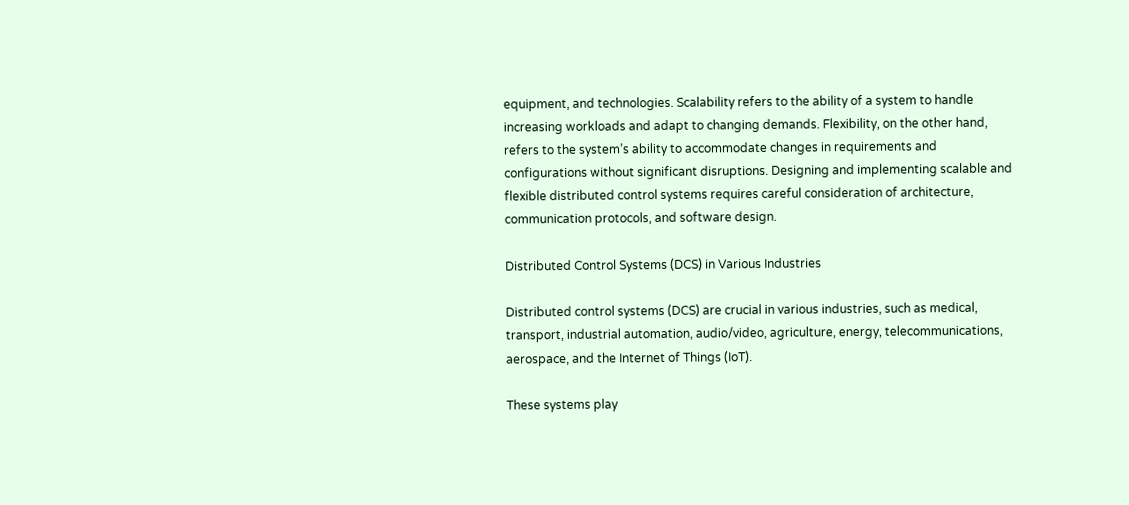equipment, and technologies. Scalability refers to the ability of a system to handle increasing workloads and adapt to changing demands. Flexibility, on the other hand, refers to the system’s ability to accommodate changes in requirements and configurations without significant disruptions. Designing and implementing scalable and flexible distributed control systems requires careful consideration of architecture, communication protocols, and software design.

Distributed Control Systems (DCS) in Various Industries

Distributed control systems (DCS) are crucial in various industries, such as medical, transport, industrial automation, audio/video, agriculture, energy, telecommunications, aerospace, and the Internet of Things (IoT).

These systems play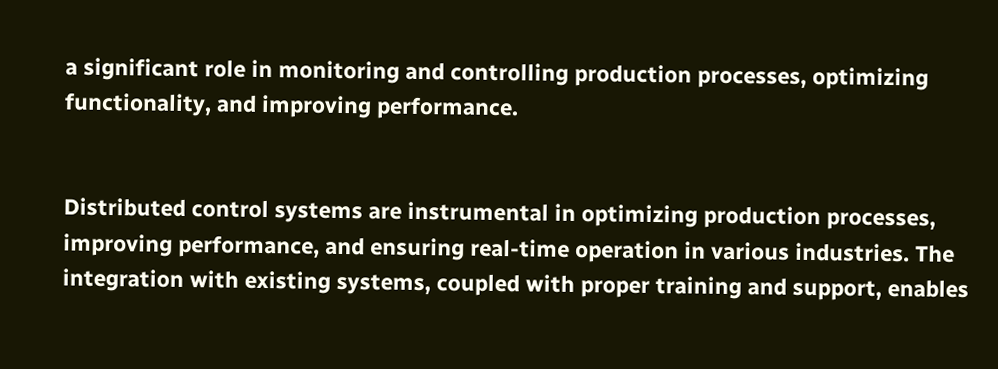a significant role in monitoring and controlling production processes, optimizing functionality, and improving performance.


Distributed control systems are instrumental in optimizing production processes, improving performance, and ensuring real-time operation in various industries. The integration with existing systems, coupled with proper training and support, enables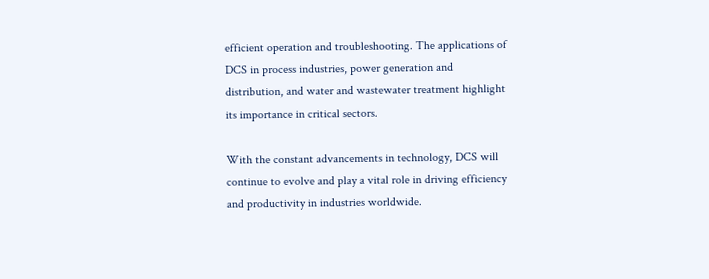efficient operation and troubleshooting. The applications of DCS in process industries, power generation and distribution, and water and wastewater treatment highlight its importance in critical sectors.

With the constant advancements in technology, DCS will continue to evolve and play a vital role in driving efficiency and productivity in industries worldwide.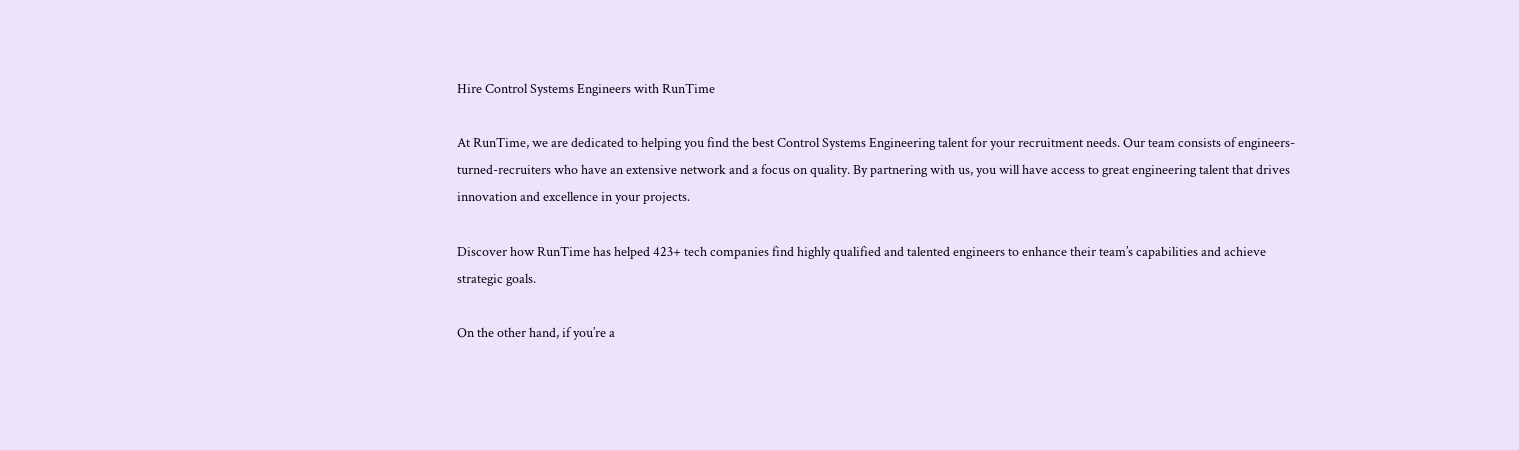Hire Control Systems Engineers with RunTime

At RunTime, we are dedicated to helping you find the best Control Systems Engineering talent for your recruitment needs. Our team consists of engineers-turned-recruiters who have an extensive network and a focus on quality. By partnering with us, you will have access to great engineering talent that drives innovation and excellence in your projects.

Discover how RunTime has helped 423+ tech companies find highly qualified and talented engineers to enhance their team’s capabilities and achieve strategic goals.

On the other hand, if you’re a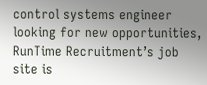control systems engineer looking for new opportunities, RunTime Recruitment’s job site is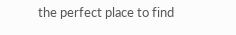the perfect place to find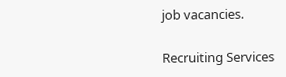job vacancies.

Recruiting Services